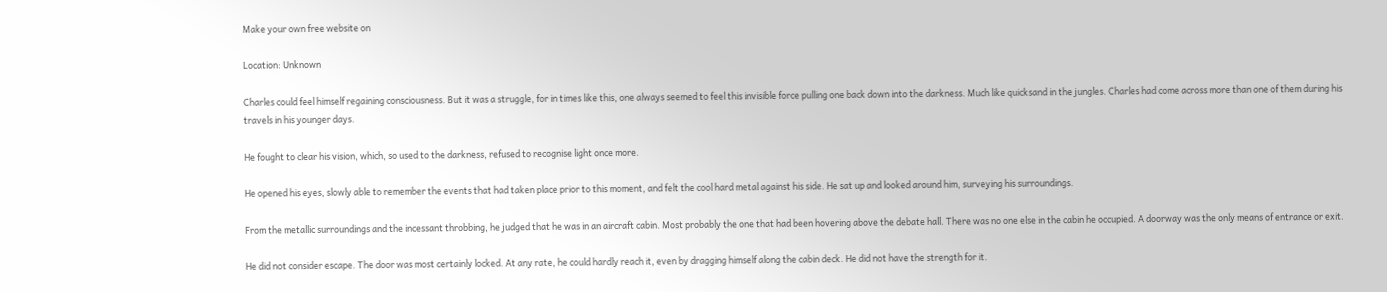Make your own free website on

Location: Unknown

Charles could feel himself regaining consciousness. But it was a struggle, for in times like this, one always seemed to feel this invisible force pulling one back down into the darkness. Much like quicksand in the jungles. Charles had come across more than one of them during his travels in his younger days.

He fought to clear his vision, which, so used to the darkness, refused to recognise light once more.

He opened his eyes, slowly able to remember the events that had taken place prior to this moment, and felt the cool hard metal against his side. He sat up and looked around him, surveying his surroundings.

From the metallic surroundings and the incessant throbbing, he judged that he was in an aircraft cabin. Most probably the one that had been hovering above the debate hall. There was no one else in the cabin he occupied. A doorway was the only means of entrance or exit.

He did not consider escape. The door was most certainly locked. At any rate, he could hardly reach it, even by dragging himself along the cabin deck. He did not have the strength for it.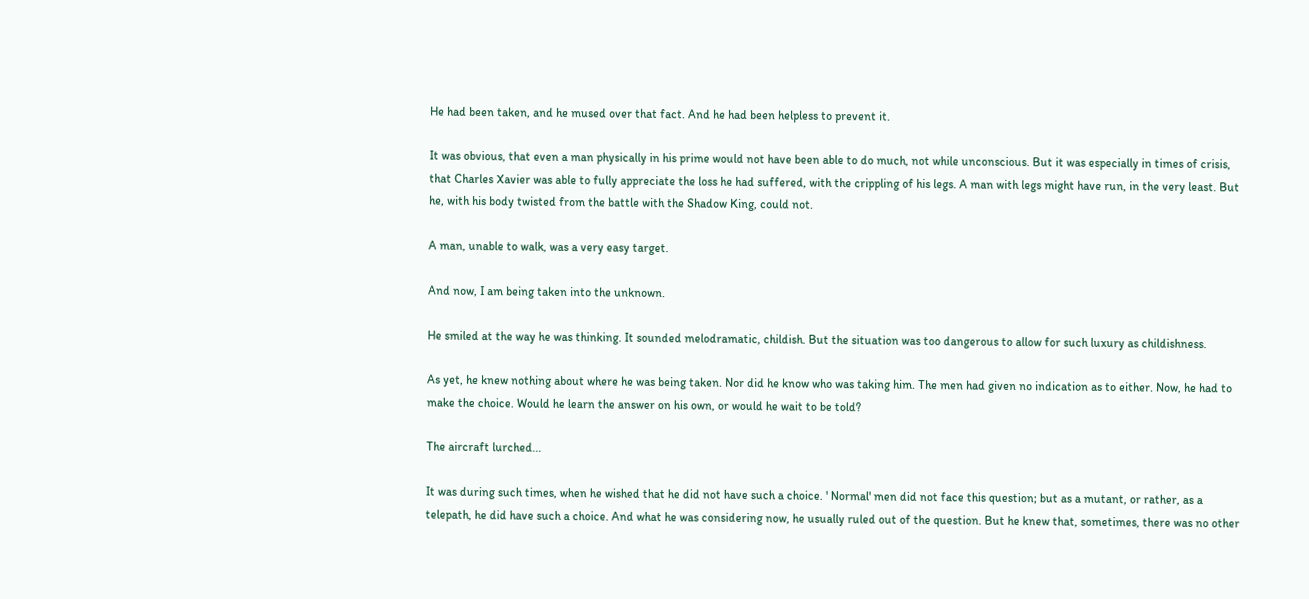He had been taken, and he mused over that fact. And he had been helpless to prevent it.

It was obvious, that even a man physically in his prime would not have been able to do much, not while unconscious. But it was especially in times of crisis, that Charles Xavier was able to fully appreciate the loss he had suffered, with the crippling of his legs. A man with legs might have run, in the very least. But he, with his body twisted from the battle with the Shadow King, could not.

A man, unable to walk, was a very easy target.

And now, I am being taken into the unknown.

He smiled at the way he was thinking. It sounded melodramatic, childish. But the situation was too dangerous to allow for such luxury as childishness.

As yet, he knew nothing about where he was being taken. Nor did he know who was taking him. The men had given no indication as to either. Now, he had to make the choice. Would he learn the answer on his own, or would he wait to be told?

The aircraft lurched...

It was during such times, when he wished that he did not have such a choice. ' Normal' men did not face this question; but as a mutant, or rather, as a telepath, he did have such a choice. And what he was considering now, he usually ruled out of the question. But he knew that, sometimes, there was no other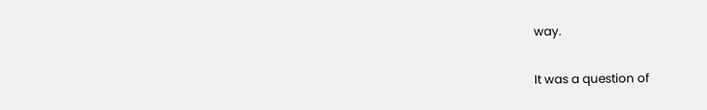way.

It was a question of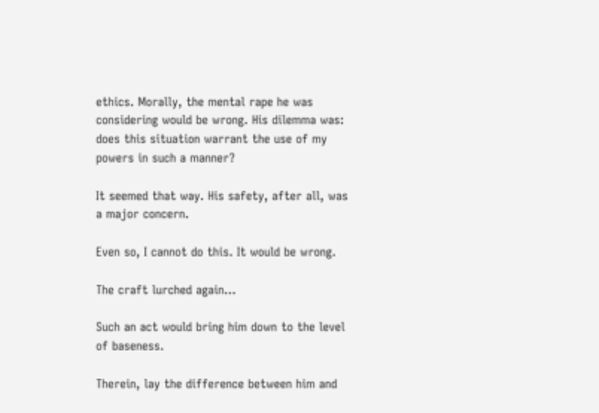ethics. Morally, the mental rape he was considering would be wrong. His dilemma was: does this situation warrant the use of my powers in such a manner?

It seemed that way. His safety, after all, was a major concern.

Even so, I cannot do this. It would be wrong.

The craft lurched again...

Such an act would bring him down to the level of baseness.

Therein, lay the difference between him and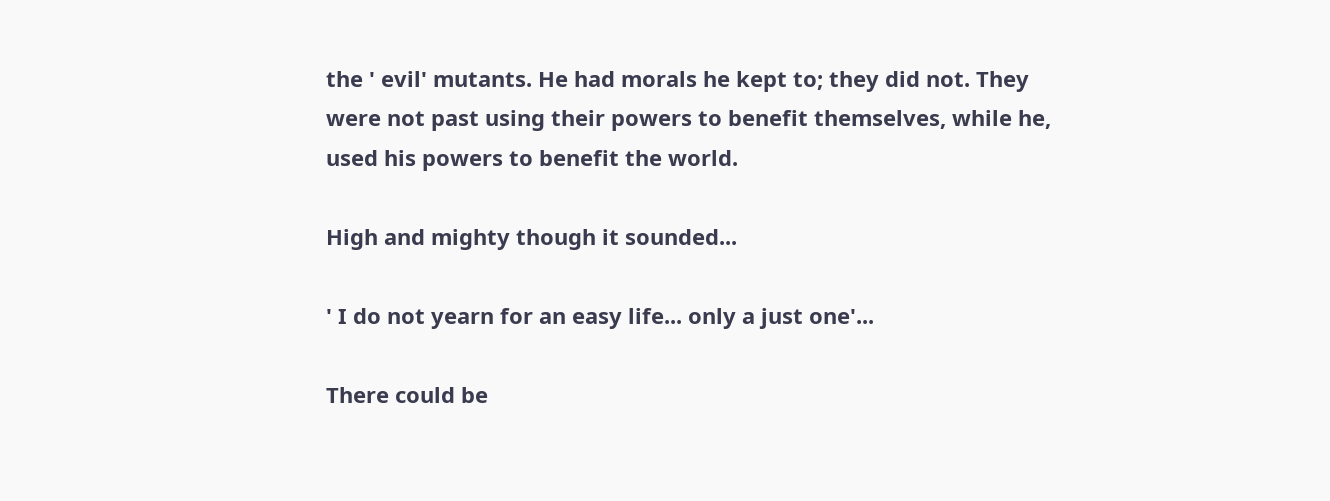the ' evil' mutants. He had morals he kept to; they did not. They were not past using their powers to benefit themselves, while he, used his powers to benefit the world.

High and mighty though it sounded...

' I do not yearn for an easy life... only a just one'...

There could be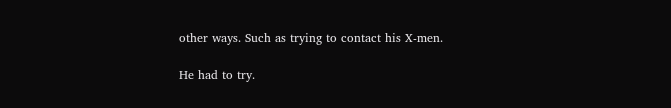other ways. Such as trying to contact his X-men.

He had to try.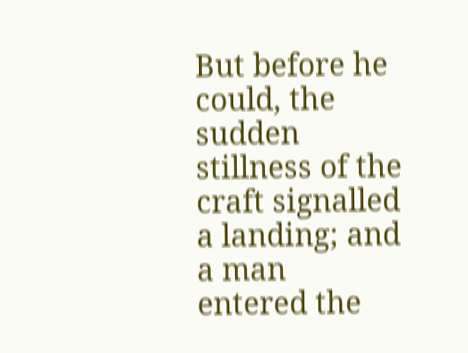But before he could, the sudden stillness of the craft signalled a landing; and a man entered the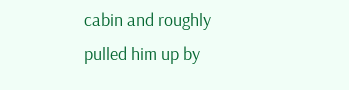cabin and roughly pulled him up by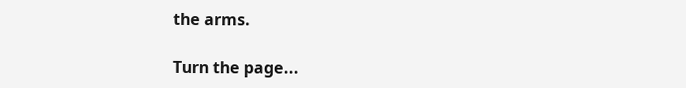the arms.

Turn the page...